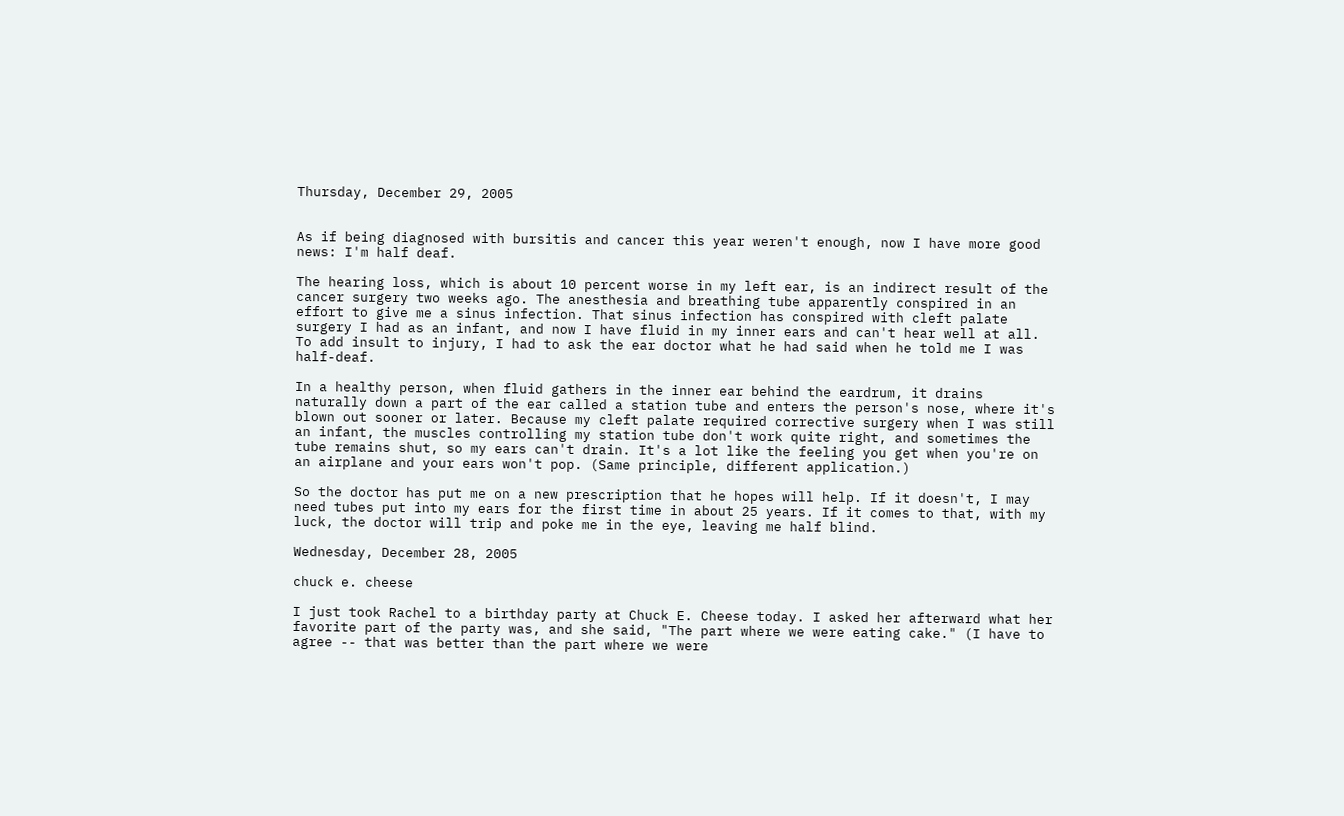Thursday, December 29, 2005


As if being diagnosed with bursitis and cancer this year weren't enough, now I have more good news: I'm half deaf.

The hearing loss, which is about 10 percent worse in my left ear, is an indirect result of the cancer surgery two weeks ago. The anesthesia and breathing tube apparently conspired in an effort to give me a sinus infection. That sinus infection has conspired with cleft palate surgery I had as an infant, and now I have fluid in my inner ears and can't hear well at all. To add insult to injury, I had to ask the ear doctor what he had said when he told me I was half-deaf.

In a healthy person, when fluid gathers in the inner ear behind the eardrum, it drains naturally down a part of the ear called a station tube and enters the person's nose, where it's blown out sooner or later. Because my cleft palate required corrective surgery when I was still an infant, the muscles controlling my station tube don't work quite right, and sometimes the tube remains shut, so my ears can't drain. It's a lot like the feeling you get when you're on an airplane and your ears won't pop. (Same principle, different application.)

So the doctor has put me on a new prescription that he hopes will help. If it doesn't, I may need tubes put into my ears for the first time in about 25 years. If it comes to that, with my luck, the doctor will trip and poke me in the eye, leaving me half blind.

Wednesday, December 28, 2005

chuck e. cheese

I just took Rachel to a birthday party at Chuck E. Cheese today. I asked her afterward what her favorite part of the party was, and she said, "The part where we were eating cake." (I have to agree -- that was better than the part where we were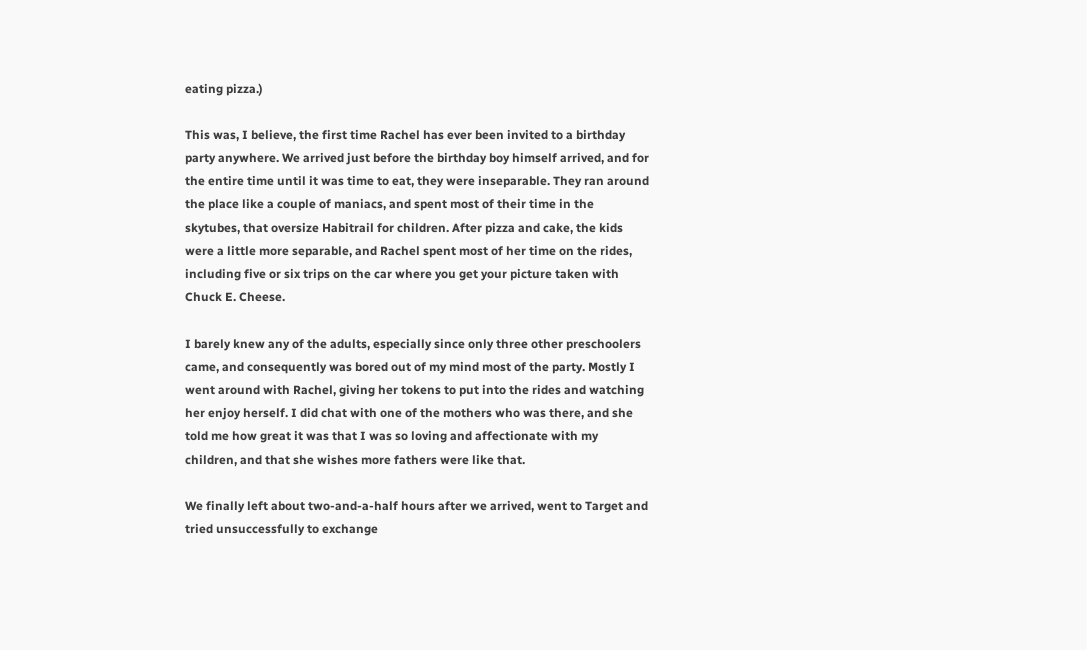eating pizza.)

This was, I believe, the first time Rachel has ever been invited to a birthday party anywhere. We arrived just before the birthday boy himself arrived, and for the entire time until it was time to eat, they were inseparable. They ran around the place like a couple of maniacs, and spent most of their time in the skytubes, that oversize Habitrail for children. After pizza and cake, the kids were a little more separable, and Rachel spent most of her time on the rides, including five or six trips on the car where you get your picture taken with Chuck E. Cheese.

I barely knew any of the adults, especially since only three other preschoolers came, and consequently was bored out of my mind most of the party. Mostly I went around with Rachel, giving her tokens to put into the rides and watching her enjoy herself. I did chat with one of the mothers who was there, and she told me how great it was that I was so loving and affectionate with my children, and that she wishes more fathers were like that.

We finally left about two-and-a-half hours after we arrived, went to Target and tried unsuccessfully to exchange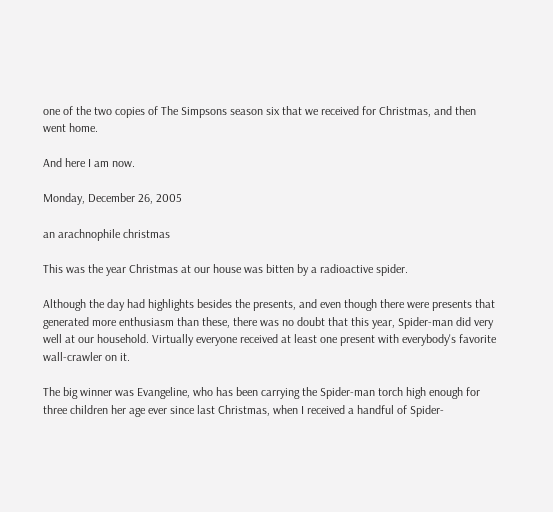one of the two copies of The Simpsons season six that we received for Christmas, and then went home.

And here I am now.

Monday, December 26, 2005

an arachnophile christmas

This was the year Christmas at our house was bitten by a radioactive spider.

Although the day had highlights besides the presents, and even though there were presents that generated more enthusiasm than these, there was no doubt that this year, Spider-man did very well at our household. Virtually everyone received at least one present with everybody's favorite wall-crawler on it.

The big winner was Evangeline, who has been carrying the Spider-man torch high enough for three children her age ever since last Christmas, when I received a handful of Spider-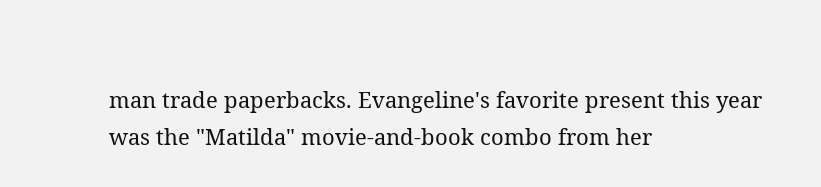man trade paperbacks. Evangeline's favorite present this year was the "Matilda" movie-and-book combo from her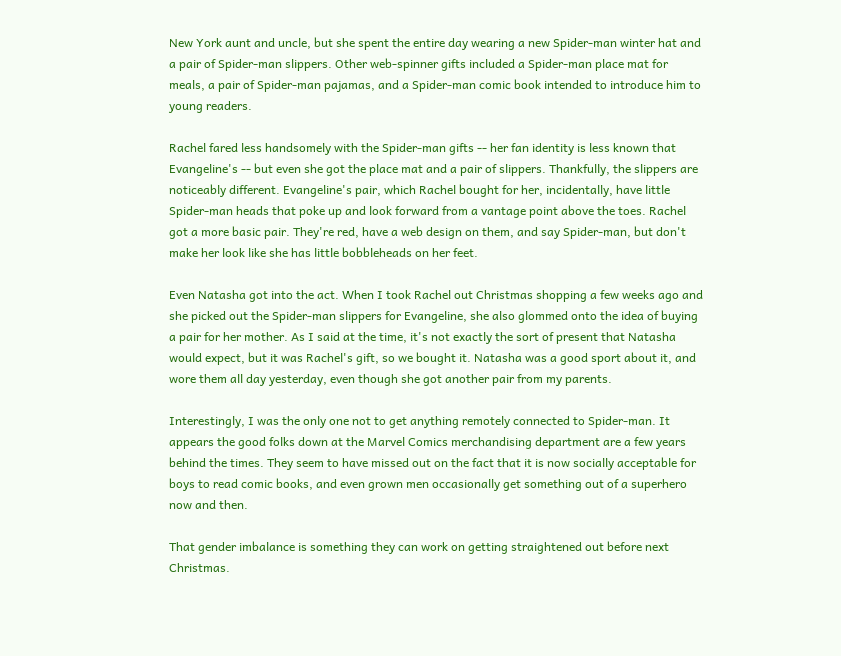New York aunt and uncle, but she spent the entire day wearing a new Spider-man winter hat and a pair of Spider-man slippers. Other web-spinner gifts included a Spider-man place mat for meals, a pair of Spider-man pajamas, and a Spider-man comic book intended to introduce him to young readers.

Rachel fared less handsomely with the Spider-man gifts -- her fan identity is less known that Evangeline's -- but even she got the place mat and a pair of slippers. Thankfully, the slippers are noticeably different. Evangeline's pair, which Rachel bought for her, incidentally, have little Spider-man heads that poke up and look forward from a vantage point above the toes. Rachel got a more basic pair. They're red, have a web design on them, and say Spider-man, but don't make her look like she has little bobbleheads on her feet.

Even Natasha got into the act. When I took Rachel out Christmas shopping a few weeks ago and she picked out the Spider-man slippers for Evangeline, she also glommed onto the idea of buying a pair for her mother. As I said at the time, it's not exactly the sort of present that Natasha would expect, but it was Rachel's gift, so we bought it. Natasha was a good sport about it, and wore them all day yesterday, even though she got another pair from my parents.

Interestingly, I was the only one not to get anything remotely connected to Spider-man. It appears the good folks down at the Marvel Comics merchandising department are a few years behind the times. They seem to have missed out on the fact that it is now socially acceptable for boys to read comic books, and even grown men occasionally get something out of a superhero now and then.

That gender imbalance is something they can work on getting straightened out before next Christmas.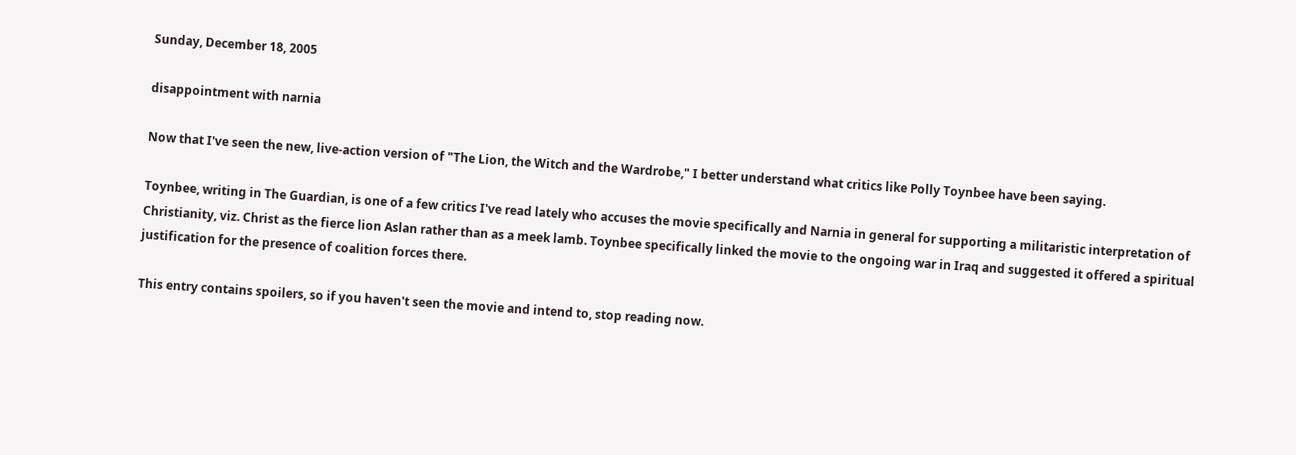Sunday, December 18, 2005

disappointment with narnia

Now that I've seen the new, live-action version of "The Lion, the Witch and the Wardrobe," I better understand what critics like Polly Toynbee have been saying.

Toynbee, writing in The Guardian, is one of a few critics I've read lately who accuses the movie specifically and Narnia in general for supporting a militaristic interpretation of Christianity, viz. Christ as the fierce lion Aslan rather than as a meek lamb. Toynbee specifically linked the movie to the ongoing war in Iraq and suggested it offered a spiritual justification for the presence of coalition forces there.

This entry contains spoilers, so if you haven't seen the movie and intend to, stop reading now.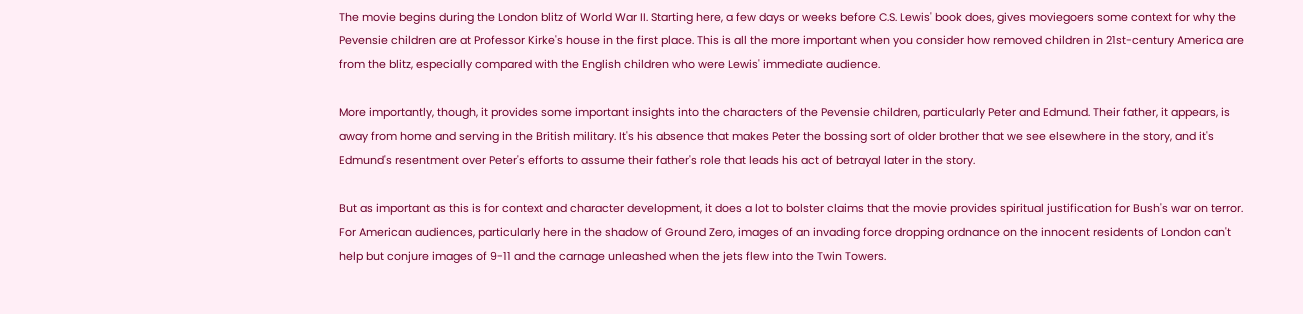The movie begins during the London blitz of World War II. Starting here, a few days or weeks before C.S. Lewis' book does, gives moviegoers some context for why the Pevensie children are at Professor Kirke's house in the first place. This is all the more important when you consider how removed children in 21st-century America are from the blitz, especially compared with the English children who were Lewis' immediate audience.

More importantly, though, it provides some important insights into the characters of the Pevensie children, particularly Peter and Edmund. Their father, it appears, is away from home and serving in the British military. It's his absence that makes Peter the bossing sort of older brother that we see elsewhere in the story, and it's Edmund's resentment over Peter's efforts to assume their father's role that leads his act of betrayal later in the story.

But as important as this is for context and character development, it does a lot to bolster claims that the movie provides spiritual justification for Bush's war on terror. For American audiences, particularly here in the shadow of Ground Zero, images of an invading force dropping ordnance on the innocent residents of London can't help but conjure images of 9-11 and the carnage unleashed when the jets flew into the Twin Towers.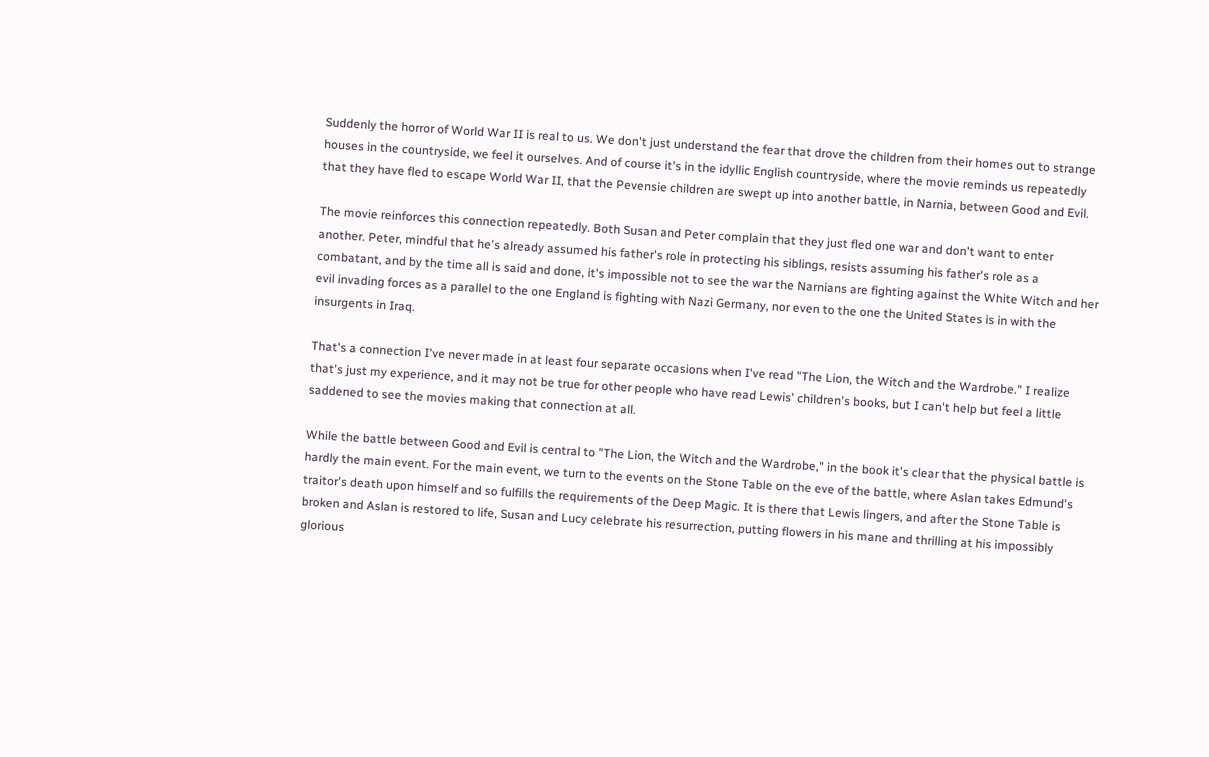Suddenly the horror of World War II is real to us. We don't just understand the fear that drove the children from their homes out to strange houses in the countryside, we feel it ourselves. And of course it's in the idyllic English countryside, where the movie reminds us repeatedly that they have fled to escape World War II, that the Pevensie children are swept up into another battle, in Narnia, between Good and Evil.

The movie reinforces this connection repeatedly. Both Susan and Peter complain that they just fled one war and don't want to enter another. Peter, mindful that he's already assumed his father's role in protecting his siblings, resists assuming his father's role as a combatant, and by the time all is said and done, it's impossible not to see the war the Narnians are fighting against the White Witch and her evil invading forces as a parallel to the one England is fighting with Nazi Germany, nor even to the one the United States is in with the insurgents in Iraq.

That's a connection I've never made in at least four separate occasions when I've read "The Lion, the Witch and the Wardrobe." I realize that's just my experience, and it may not be true for other people who have read Lewis' children's books, but I can't help but feel a little saddened to see the movies making that connection at all.

While the battle between Good and Evil is central to "The Lion, the Witch and the Wardrobe," in the book it's clear that the physical battle is hardly the main event. For the main event, we turn to the events on the Stone Table on the eve of the battle, where Aslan takes Edmund's traitor's death upon himself and so fulfills the requirements of the Deep Magic. It is there that Lewis lingers, and after the Stone Table is broken and Aslan is restored to life, Susan and Lucy celebrate his resurrection, putting flowers in his mane and thrilling at his impossibly glorious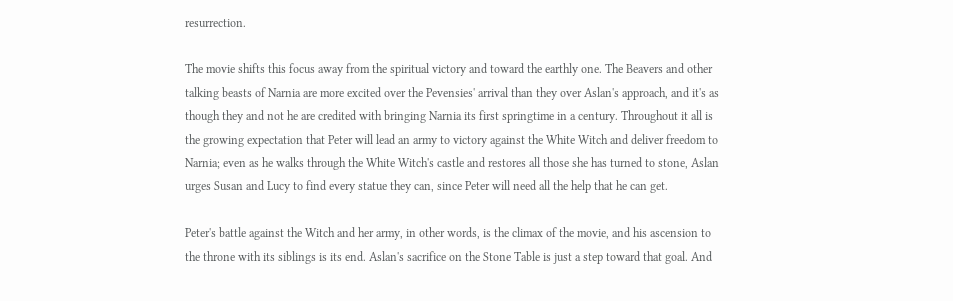resurrection.

The movie shifts this focus away from the spiritual victory and toward the earthly one. The Beavers and other talking beasts of Narnia are more excited over the Pevensies' arrival than they over Aslan's approach, and it's as though they and not he are credited with bringing Narnia its first springtime in a century. Throughout it all is the growing expectation that Peter will lead an army to victory against the White Witch and deliver freedom to Narnia; even as he walks through the White Witch's castle and restores all those she has turned to stone, Aslan urges Susan and Lucy to find every statue they can, since Peter will need all the help that he can get.

Peter's battle against the Witch and her army, in other words, is the climax of the movie, and his ascension to the throne with its siblings is its end. Aslan's sacrifice on the Stone Table is just a step toward that goal. And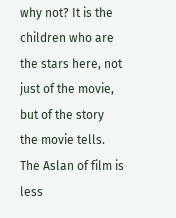why not? It is the children who are the stars here, not just of the movie, but of the story the movie tells. The Aslan of film is less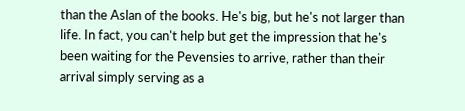than the Aslan of the books. He's big, but he's not larger than life. In fact, you can't help but get the impression that he's been waiting for the Pevensies to arrive, rather than their arrival simply serving as a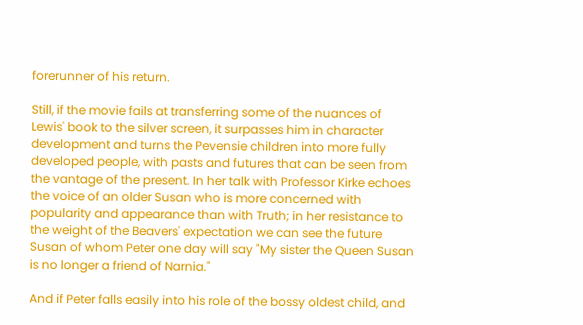forerunner of his return.

Still, if the movie fails at transferring some of the nuances of Lewis' book to the silver screen, it surpasses him in character development and turns the Pevensie children into more fully developed people, with pasts and futures that can be seen from the vantage of the present. In her talk with Professor Kirke echoes the voice of an older Susan who is more concerned with popularity and appearance than with Truth; in her resistance to the weight of the Beavers' expectation we can see the future Susan of whom Peter one day will say "My sister the Queen Susan is no longer a friend of Narnia."

And if Peter falls easily into his role of the bossy oldest child, and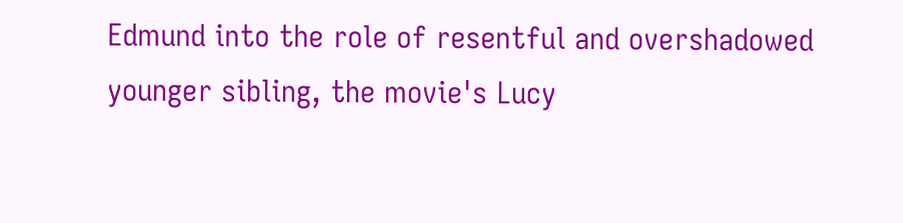Edmund into the role of resentful and overshadowed younger sibling, the movie's Lucy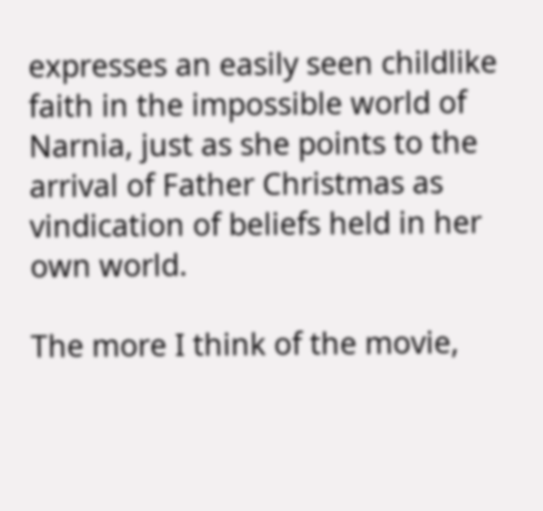expresses an easily seen childlike faith in the impossible world of Narnia, just as she points to the arrival of Father Christmas as vindication of beliefs held in her own world.

The more I think of the movie,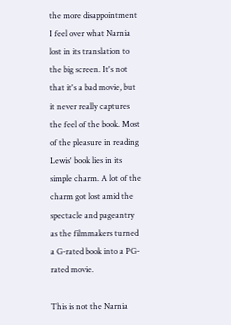the more disappointment I feel over what Narnia lost in its translation to the big screen. It's not that it's a bad movie, but it never really captures the feel of the book. Most of the pleasure in reading Lewis' book lies in its simple charm. A lot of the charm got lost amid the spectacle and pageantry as the filmmakers turned a G-rated book into a PG-rated movie.

This is not the Narnia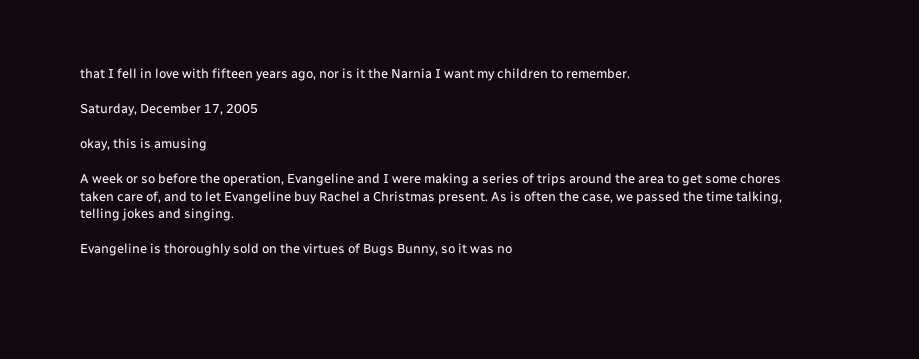that I fell in love with fifteen years ago, nor is it the Narnia I want my children to remember.

Saturday, December 17, 2005

okay, this is amusing

A week or so before the operation, Evangeline and I were making a series of trips around the area to get some chores taken care of, and to let Evangeline buy Rachel a Christmas present. As is often the case, we passed the time talking, telling jokes and singing.

Evangeline is thoroughly sold on the virtues of Bugs Bunny, so it was no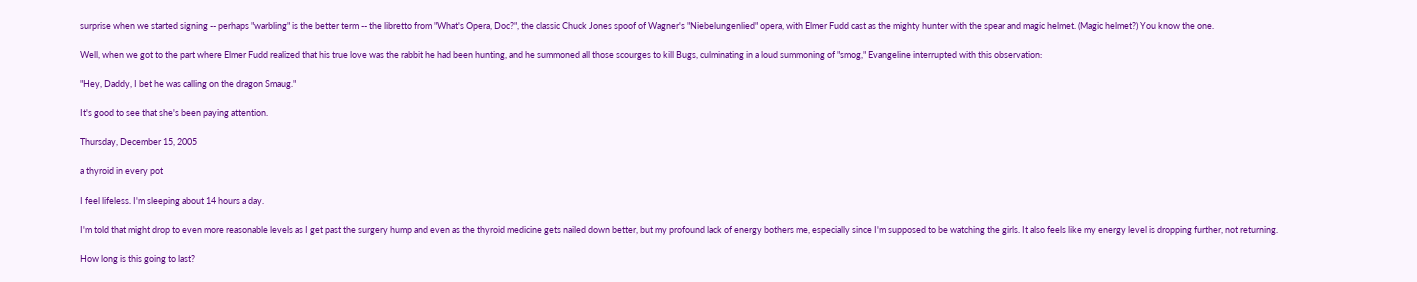surprise when we started signing -- perhaps "warbling" is the better term -- the libretto from "What's Opera, Doc?", the classic Chuck Jones spoof of Wagner's "Niebelungenlied" opera, with Elmer Fudd cast as the mighty hunter with the spear and magic helmet. (Magic helmet?) You know the one.

Well, when we got to the part where Elmer Fudd realized that his true love was the rabbit he had been hunting, and he summoned all those scourges to kill Bugs, culminating in a loud summoning of "smog," Evangeline interrupted with this observation:

"Hey, Daddy, I bet he was calling on the dragon Smaug."

It's good to see that she's been paying attention.

Thursday, December 15, 2005

a thyroid in every pot

I feel lifeless. I'm sleeping about 14 hours a day.

I'm told that might drop to even more reasonable levels as I get past the surgery hump and even as the thyroid medicine gets nailed down better, but my profound lack of energy bothers me, especially since I'm supposed to be watching the girls. It also feels like my energy level is dropping further, not returning.

How long is this going to last?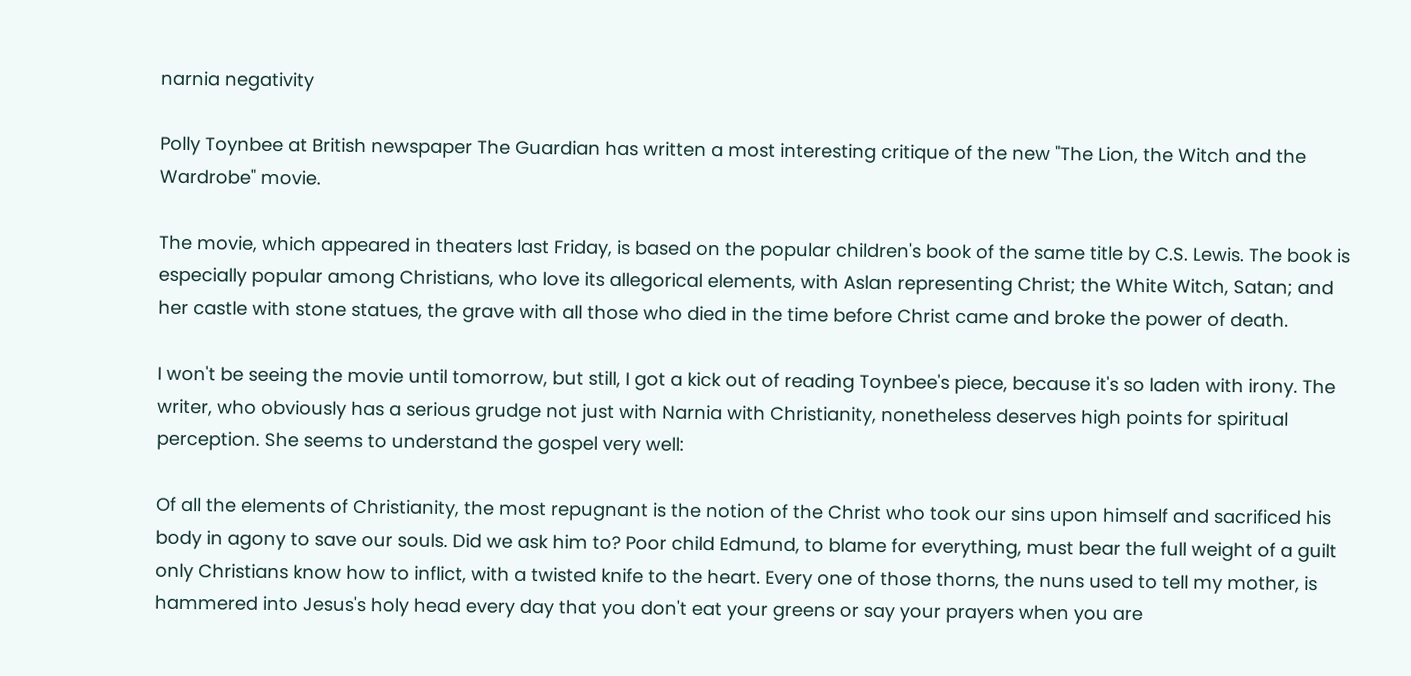narnia negativity

Polly Toynbee at British newspaper The Guardian has written a most interesting critique of the new "The Lion, the Witch and the Wardrobe" movie.

The movie, which appeared in theaters last Friday, is based on the popular children's book of the same title by C.S. Lewis. The book is especially popular among Christians, who love its allegorical elements, with Aslan representing Christ; the White Witch, Satan; and her castle with stone statues, the grave with all those who died in the time before Christ came and broke the power of death.

I won't be seeing the movie until tomorrow, but still, I got a kick out of reading Toynbee's piece, because it's so laden with irony. The writer, who obviously has a serious grudge not just with Narnia with Christianity, nonetheless deserves high points for spiritual perception. She seems to understand the gospel very well:

Of all the elements of Christianity, the most repugnant is the notion of the Christ who took our sins upon himself and sacrificed his body in agony to save our souls. Did we ask him to? Poor child Edmund, to blame for everything, must bear the full weight of a guilt only Christians know how to inflict, with a twisted knife to the heart. Every one of those thorns, the nuns used to tell my mother, is hammered into Jesus's holy head every day that you don't eat your greens or say your prayers when you are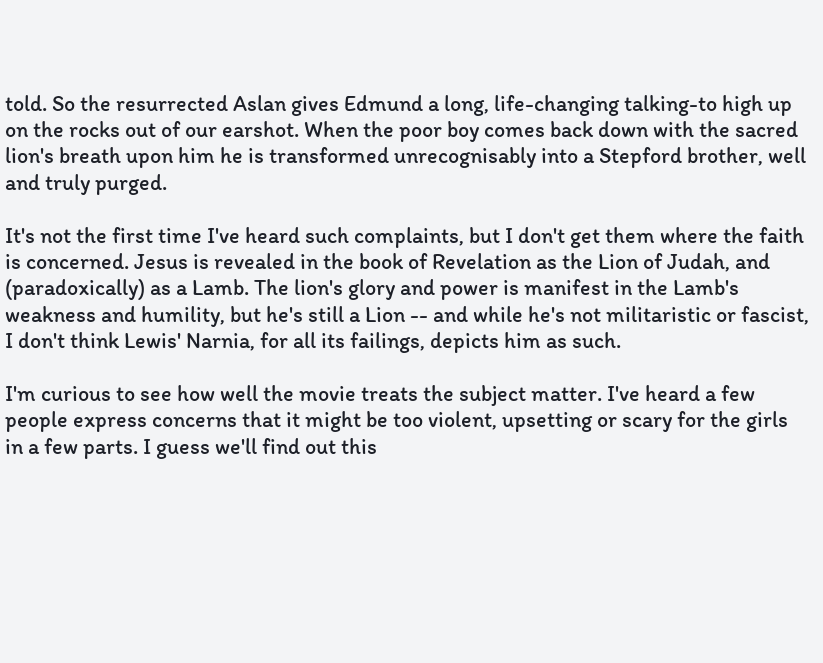told. So the resurrected Aslan gives Edmund a long, life-changing talking-to high up on the rocks out of our earshot. When the poor boy comes back down with the sacred lion's breath upon him he is transformed unrecognisably into a Stepford brother, well and truly purged.

It's not the first time I've heard such complaints, but I don't get them where the faith is concerned. Jesus is revealed in the book of Revelation as the Lion of Judah, and (paradoxically) as a Lamb. The lion's glory and power is manifest in the Lamb's weakness and humility, but he's still a Lion -- and while he's not militaristic or fascist, I don't think Lewis' Narnia, for all its failings, depicts him as such.

I'm curious to see how well the movie treats the subject matter. I've heard a few people express concerns that it might be too violent, upsetting or scary for the girls in a few parts. I guess we'll find out this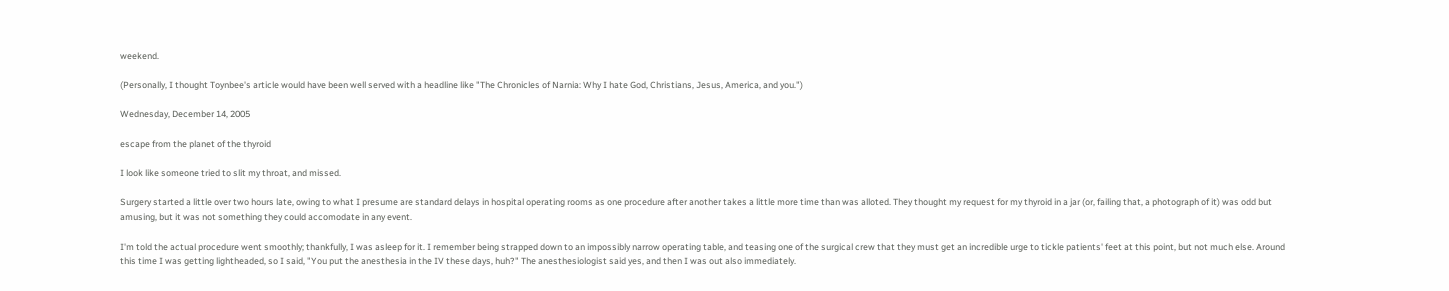weekend.

(Personally, I thought Toynbee's article would have been well served with a headline like "The Chronicles of Narnia: Why I hate God, Christians, Jesus, America, and you.")

Wednesday, December 14, 2005

escape from the planet of the thyroid

I look like someone tried to slit my throat, and missed.

Surgery started a little over two hours late, owing to what I presume are standard delays in hospital operating rooms as one procedure after another takes a little more time than was alloted. They thought my request for my thyroid in a jar (or, failing that, a photograph of it) was odd but amusing, but it was not something they could accomodate in any event.

I'm told the actual procedure went smoothly; thankfully, I was asleep for it. I remember being strapped down to an impossibly narrow operating table, and teasing one of the surgical crew that they must get an incredible urge to tickle patients' feet at this point, but not much else. Around this time I was getting lightheaded, so I said, "You put the anesthesia in the IV these days, huh?" The anesthesiologist said yes, and then I was out also immediately.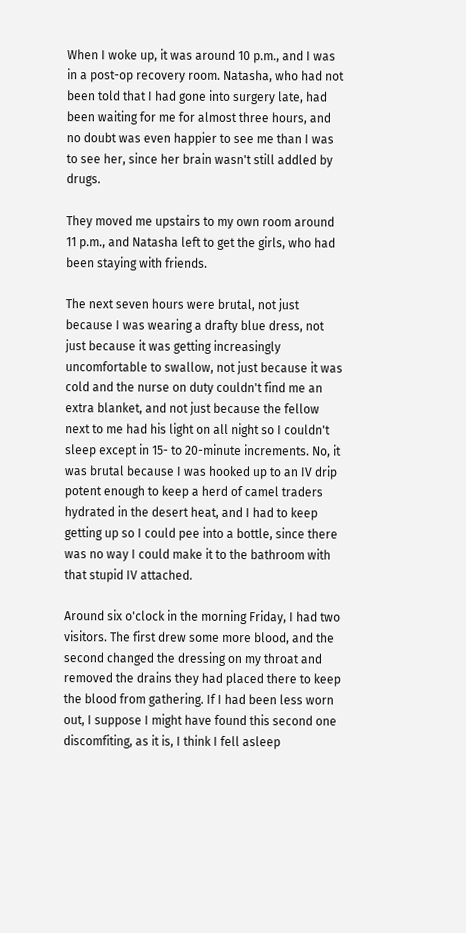When I woke up, it was around 10 p.m., and I was in a post-op recovery room. Natasha, who had not been told that I had gone into surgery late, had been waiting for me for almost three hours, and no doubt was even happier to see me than I was to see her, since her brain wasn't still addled by drugs.

They moved me upstairs to my own room around 11 p.m., and Natasha left to get the girls, who had been staying with friends.

The next seven hours were brutal, not just because I was wearing a drafty blue dress, not just because it was getting increasingly uncomfortable to swallow, not just because it was cold and the nurse on duty couldn't find me an extra blanket, and not just because the fellow next to me had his light on all night so I couldn't sleep except in 15- to 20-minute increments. No, it was brutal because I was hooked up to an IV drip potent enough to keep a herd of camel traders hydrated in the desert heat, and I had to keep getting up so I could pee into a bottle, since there was no way I could make it to the bathroom with that stupid IV attached.

Around six o'clock in the morning Friday, I had two visitors. The first drew some more blood, and the second changed the dressing on my throat and removed the drains they had placed there to keep the blood from gathering. If I had been less worn out, I suppose I might have found this second one discomfiting, as it is, I think I fell asleep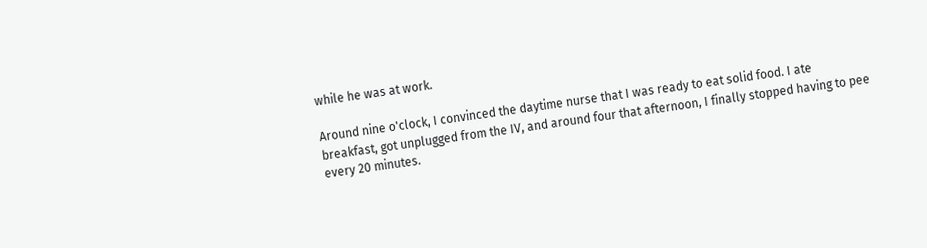while he was at work.

Around nine o'clock, I convinced the daytime nurse that I was ready to eat solid food. I ate breakfast, got unplugged from the IV, and around four that afternoon, I finally stopped having to pee every 20 minutes.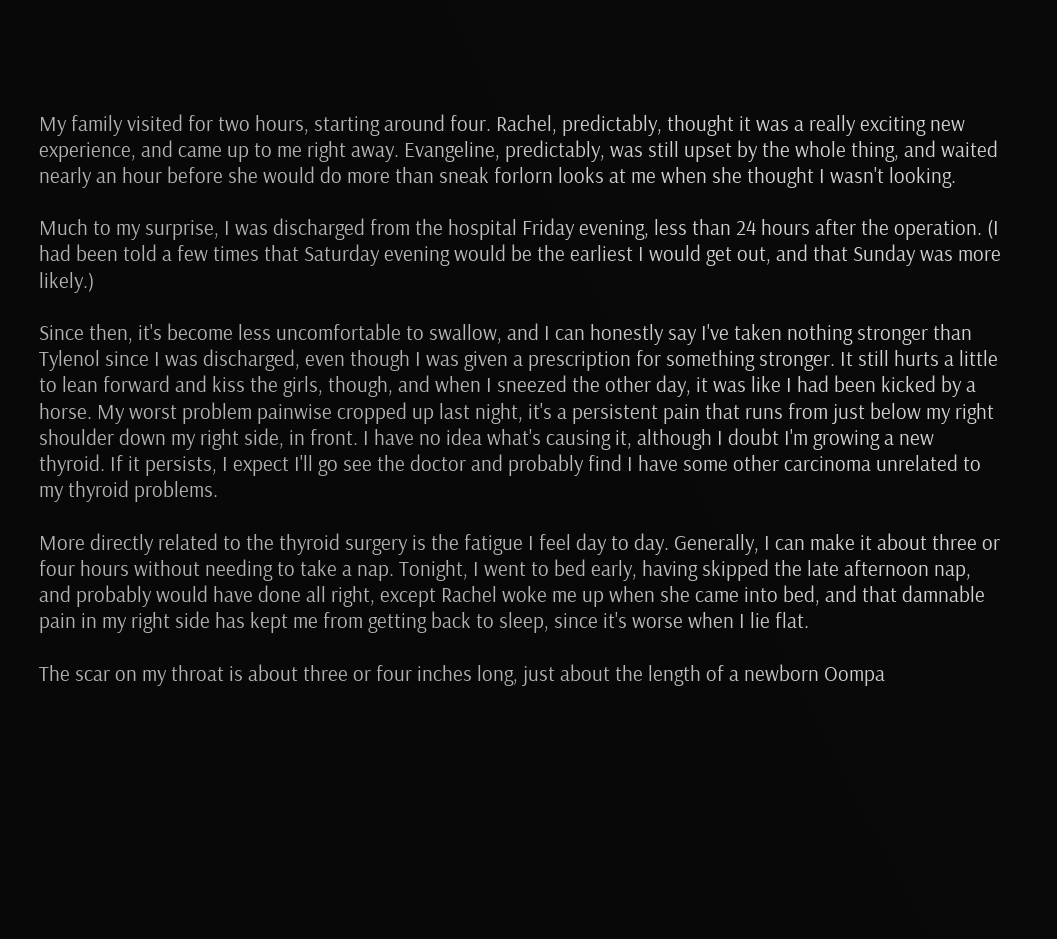My family visited for two hours, starting around four. Rachel, predictably, thought it was a really exciting new experience, and came up to me right away. Evangeline, predictably, was still upset by the whole thing, and waited nearly an hour before she would do more than sneak forlorn looks at me when she thought I wasn't looking.

Much to my surprise, I was discharged from the hospital Friday evening, less than 24 hours after the operation. (I had been told a few times that Saturday evening would be the earliest I would get out, and that Sunday was more likely.)

Since then, it's become less uncomfortable to swallow, and I can honestly say I've taken nothing stronger than Tylenol since I was discharged, even though I was given a prescription for something stronger. It still hurts a little to lean forward and kiss the girls, though, and when I sneezed the other day, it was like I had been kicked by a horse. My worst problem painwise cropped up last night, it's a persistent pain that runs from just below my right shoulder down my right side, in front. I have no idea what's causing it, although I doubt I'm growing a new thyroid. If it persists, I expect I'll go see the doctor and probably find I have some other carcinoma unrelated to my thyroid problems.

More directly related to the thyroid surgery is the fatigue I feel day to day. Generally, I can make it about three or four hours without needing to take a nap. Tonight, I went to bed early, having skipped the late afternoon nap, and probably would have done all right, except Rachel woke me up when she came into bed, and that damnable pain in my right side has kept me from getting back to sleep, since it's worse when I lie flat.

The scar on my throat is about three or four inches long, just about the length of a newborn Oompa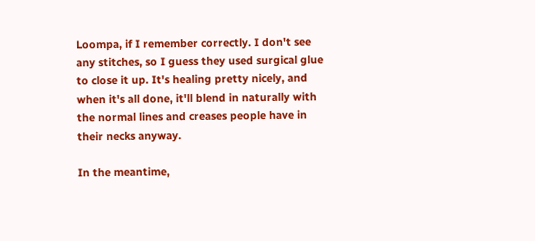Loompa, if I remember correctly. I don't see any stitches, so I guess they used surgical glue to close it up. It's healing pretty nicely, and when it's all done, it'll blend in naturally with the normal lines and creases people have in their necks anyway.

In the meantime,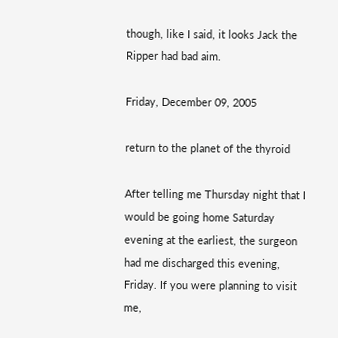though, like I said, it looks Jack the Ripper had bad aim.

Friday, December 09, 2005

return to the planet of the thyroid

After telling me Thursday night that I would be going home Saturday evening at the earliest, the surgeon had me discharged this evening, Friday. If you were planning to visit me,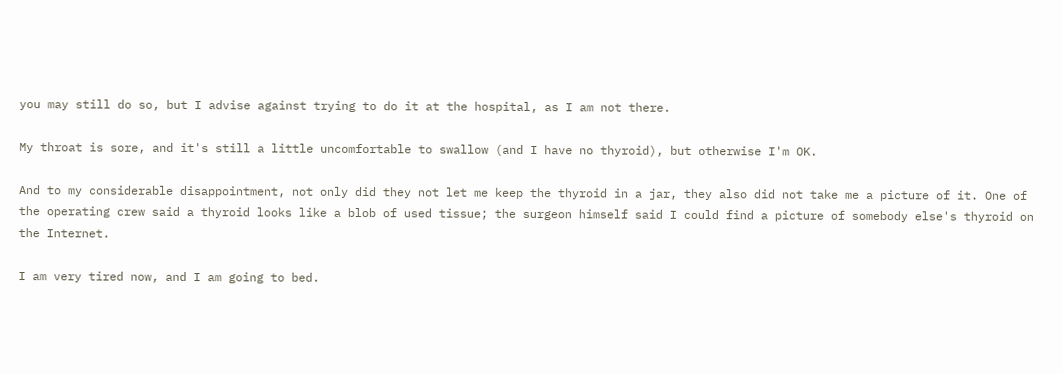you may still do so, but I advise against trying to do it at the hospital, as I am not there.

My throat is sore, and it's still a little uncomfortable to swallow (and I have no thyroid), but otherwise I'm OK.

And to my considerable disappointment, not only did they not let me keep the thyroid in a jar, they also did not take me a picture of it. One of the operating crew said a thyroid looks like a blob of used tissue; the surgeon himself said I could find a picture of somebody else's thyroid on the Internet.

I am very tired now, and I am going to bed.